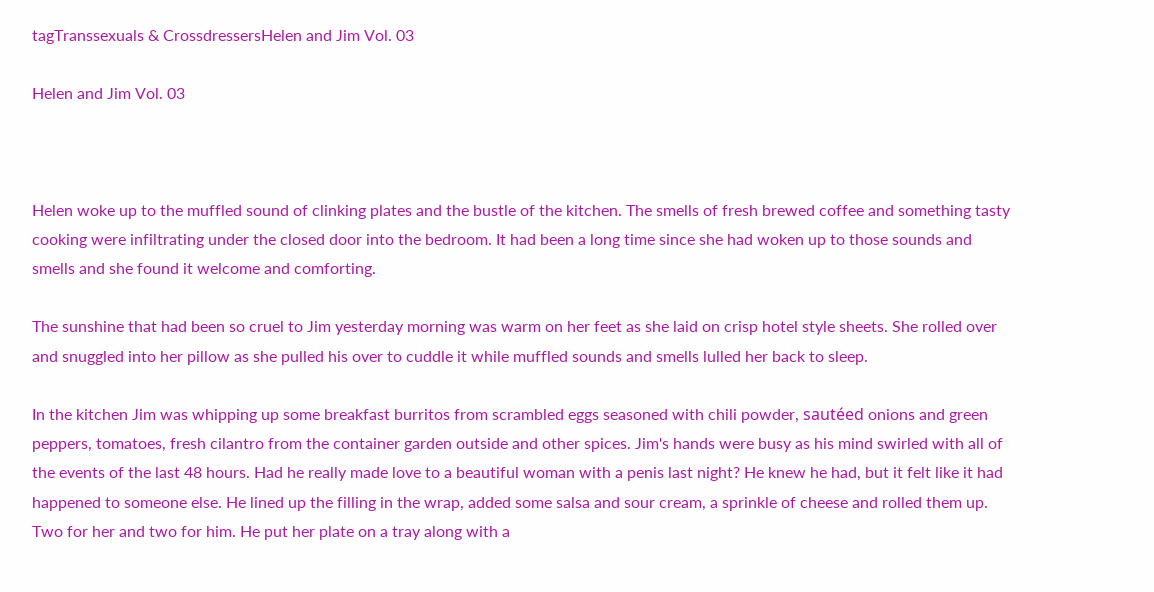tagTranssexuals & CrossdressersHelen and Jim Vol. 03

Helen and Jim Vol. 03



Helen woke up to the muffled sound of clinking plates and the bustle of the kitchen. The smells of fresh brewed coffee and something tasty cooking were infiltrating under the closed door into the bedroom. It had been a long time since she had woken up to those sounds and smells and she found it welcome and comforting.

The sunshine that had been so cruel to Jim yesterday morning was warm on her feet as she laid on crisp hotel style sheets. She rolled over and snuggled into her pillow as she pulled his over to cuddle it while muffled sounds and smells lulled her back to sleep.

In the kitchen Jim was whipping up some breakfast burritos from scrambled eggs seasoned with chili powder, sautéed onions and green peppers, tomatoes, fresh cilantro from the container garden outside and other spices. Jim's hands were busy as his mind swirled with all of the events of the last 48 hours. Had he really made love to a beautiful woman with a penis last night? He knew he had, but it felt like it had happened to someone else. He lined up the filling in the wrap, added some salsa and sour cream, a sprinkle of cheese and rolled them up. Two for her and two for him. He put her plate on a tray along with a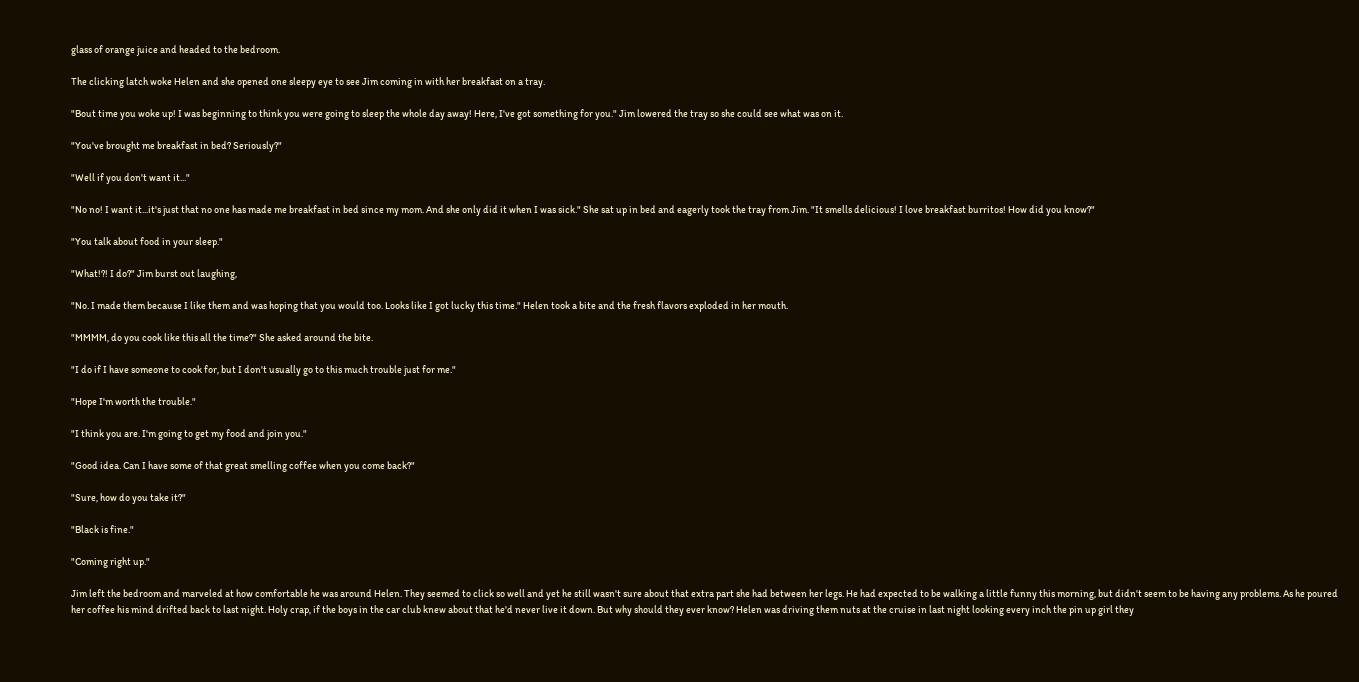glass of orange juice and headed to the bedroom.

The clicking latch woke Helen and she opened one sleepy eye to see Jim coming in with her breakfast on a tray.

"Bout time you woke up! I was beginning to think you were going to sleep the whole day away! Here, I've got something for you." Jim lowered the tray so she could see what was on it.

"You've brought me breakfast in bed? Seriously?"

"Well if you don't want it..."

"No no! I want it...it's just that no one has made me breakfast in bed since my mom. And she only did it when I was sick." She sat up in bed and eagerly took the tray from Jim. "It smells delicious! I love breakfast burritos! How did you know?"

"You talk about food in your sleep."

"What!?! I do?" Jim burst out laughing,

"No. I made them because I like them and was hoping that you would too. Looks like I got lucky this time." Helen took a bite and the fresh flavors exploded in her mouth.

"MMMM, do you cook like this all the time?" She asked around the bite.

"I do if I have someone to cook for, but I don't usually go to this much trouble just for me."

"Hope I'm worth the trouble."

"I think you are. I'm going to get my food and join you."

"Good idea. Can I have some of that great smelling coffee when you come back?"

"Sure, how do you take it?"

"Black is fine."

"Coming right up."

Jim left the bedroom and marveled at how comfortable he was around Helen. They seemed to click so well and yet he still wasn't sure about that extra part she had between her legs. He had expected to be walking a little funny this morning, but didn't seem to be having any problems. As he poured her coffee his mind drifted back to last night. Holy crap, if the boys in the car club knew about that he'd never live it down. But why should they ever know? Helen was driving them nuts at the cruise in last night looking every inch the pin up girl they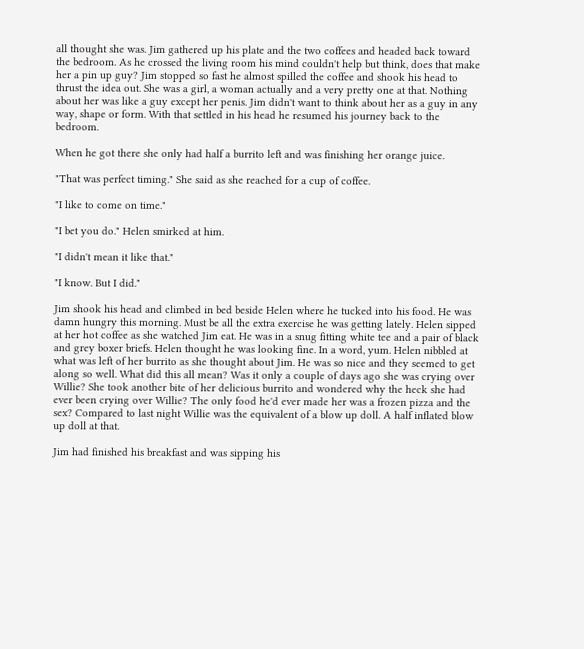all thought she was. Jim gathered up his plate and the two coffees and headed back toward the bedroom. As he crossed the living room his mind couldn't help but think, does that make her a pin up guy? Jim stopped so fast he almost spilled the coffee and shook his head to thrust the idea out. She was a girl, a woman actually and a very pretty one at that. Nothing about her was like a guy except her penis. Jim didn't want to think about her as a guy in any way, shape or form. With that settled in his head he resumed his journey back to the bedroom.

When he got there she only had half a burrito left and was finishing her orange juice.

"That was perfect timing." She said as she reached for a cup of coffee.

"I like to come on time."

"I bet you do." Helen smirked at him.

"I didn't mean it like that."

"I know. But I did."

Jim shook his head and climbed in bed beside Helen where he tucked into his food. He was damn hungry this morning. Must be all the extra exercise he was getting lately. Helen sipped at her hot coffee as she watched Jim eat. He was in a snug fitting white tee and a pair of black and grey boxer briefs. Helen thought he was looking fine. In a word, yum. Helen nibbled at what was left of her burrito as she thought about Jim. He was so nice and they seemed to get along so well. What did this all mean? Was it only a couple of days ago she was crying over Willie? She took another bite of her delicious burrito and wondered why the heck she had ever been crying over Willie? The only food he'd ever made her was a frozen pizza and the sex? Compared to last night Willie was the equivalent of a blow up doll. A half inflated blow up doll at that.

Jim had finished his breakfast and was sipping his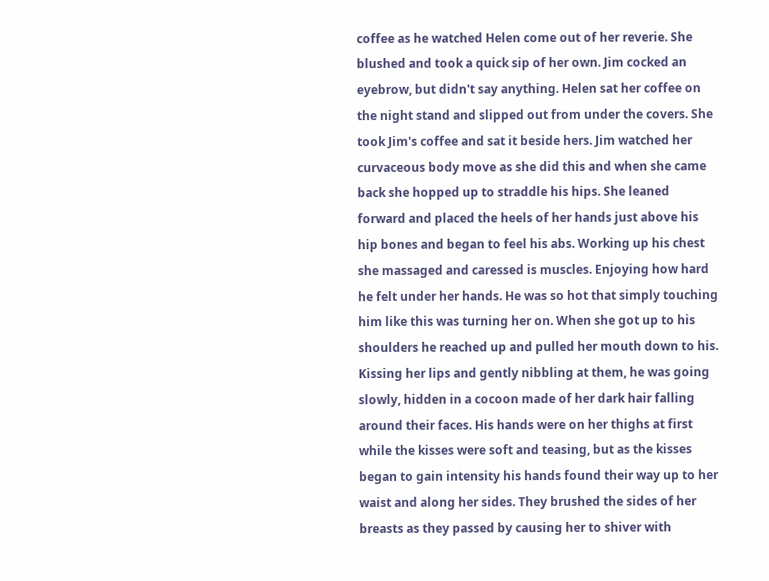coffee as he watched Helen come out of her reverie. She blushed and took a quick sip of her own. Jim cocked an eyebrow, but didn't say anything. Helen sat her coffee on the night stand and slipped out from under the covers. She took Jim's coffee and sat it beside hers. Jim watched her curvaceous body move as she did this and when she came back she hopped up to straddle his hips. She leaned forward and placed the heels of her hands just above his hip bones and began to feel his abs. Working up his chest she massaged and caressed is muscles. Enjoying how hard he felt under her hands. He was so hot that simply touching him like this was turning her on. When she got up to his shoulders he reached up and pulled her mouth down to his. Kissing her lips and gently nibbling at them, he was going slowly, hidden in a cocoon made of her dark hair falling around their faces. His hands were on her thighs at first while the kisses were soft and teasing, but as the kisses began to gain intensity his hands found their way up to her waist and along her sides. They brushed the sides of her breasts as they passed by causing her to shiver with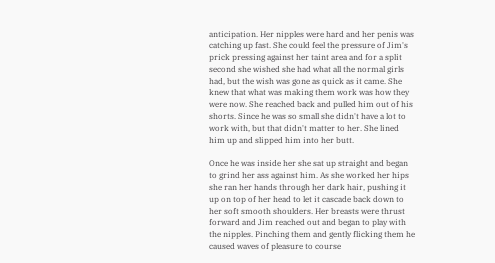anticipation. Her nipples were hard and her penis was catching up fast. She could feel the pressure of Jim's prick pressing against her taint area and for a split second she wished she had what all the normal girls had, but the wish was gone as quick as it came. She knew that what was making them work was how they were now. She reached back and pulled him out of his shorts. Since he was so small she didn't have a lot to work with, but that didn't matter to her. She lined him up and slipped him into her butt.

Once he was inside her she sat up straight and began to grind her ass against him. As she worked her hips she ran her hands through her dark hair, pushing it up on top of her head to let it cascade back down to her soft smooth shoulders. Her breasts were thrust forward and Jim reached out and began to play with the nipples. Pinching them and gently flicking them he caused waves of pleasure to course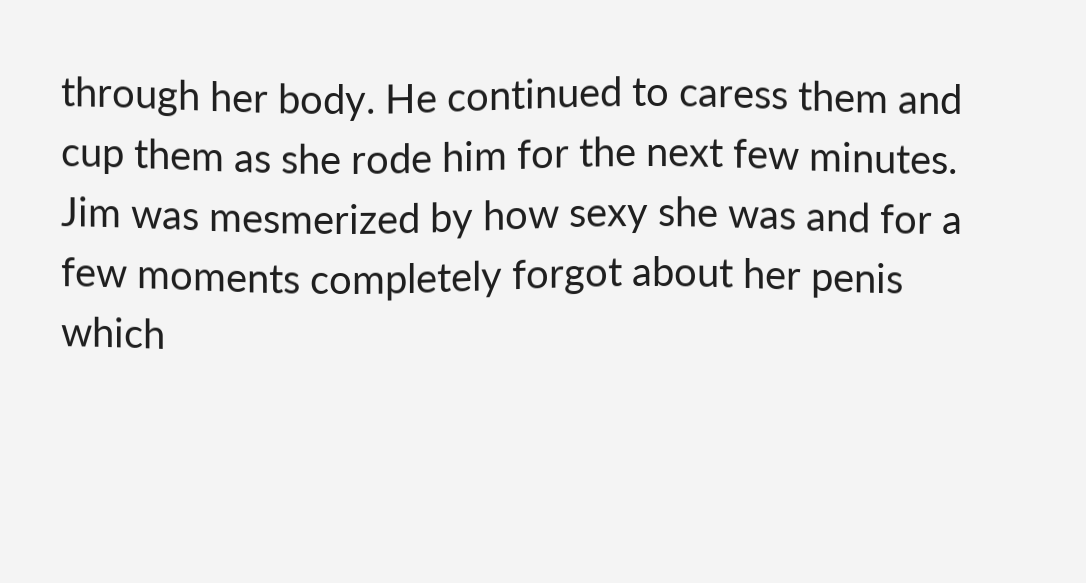through her body. He continued to caress them and cup them as she rode him for the next few minutes. Jim was mesmerized by how sexy she was and for a few moments completely forgot about her penis which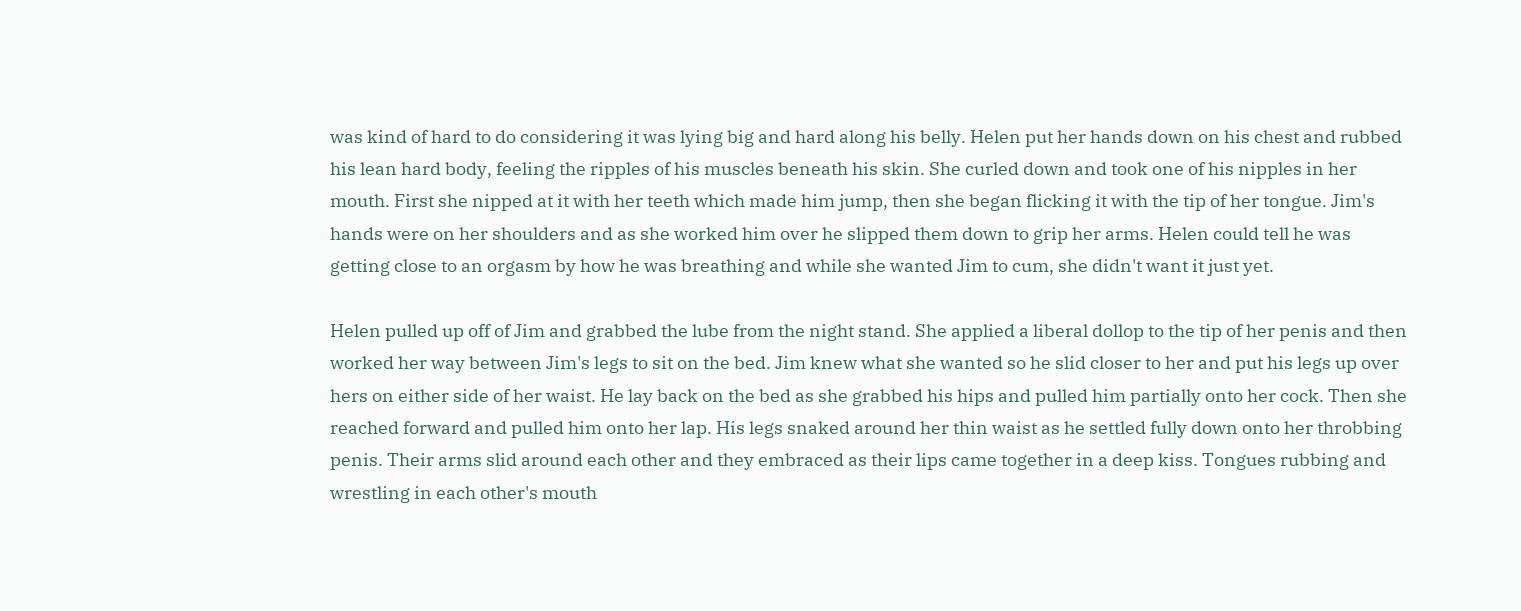was kind of hard to do considering it was lying big and hard along his belly. Helen put her hands down on his chest and rubbed his lean hard body, feeling the ripples of his muscles beneath his skin. She curled down and took one of his nipples in her mouth. First she nipped at it with her teeth which made him jump, then she began flicking it with the tip of her tongue. Jim's hands were on her shoulders and as she worked him over he slipped them down to grip her arms. Helen could tell he was getting close to an orgasm by how he was breathing and while she wanted Jim to cum, she didn't want it just yet.

Helen pulled up off of Jim and grabbed the lube from the night stand. She applied a liberal dollop to the tip of her penis and then worked her way between Jim's legs to sit on the bed. Jim knew what she wanted so he slid closer to her and put his legs up over hers on either side of her waist. He lay back on the bed as she grabbed his hips and pulled him partially onto her cock. Then she reached forward and pulled him onto her lap. His legs snaked around her thin waist as he settled fully down onto her throbbing penis. Their arms slid around each other and they embraced as their lips came together in a deep kiss. Tongues rubbing and wrestling in each other's mouth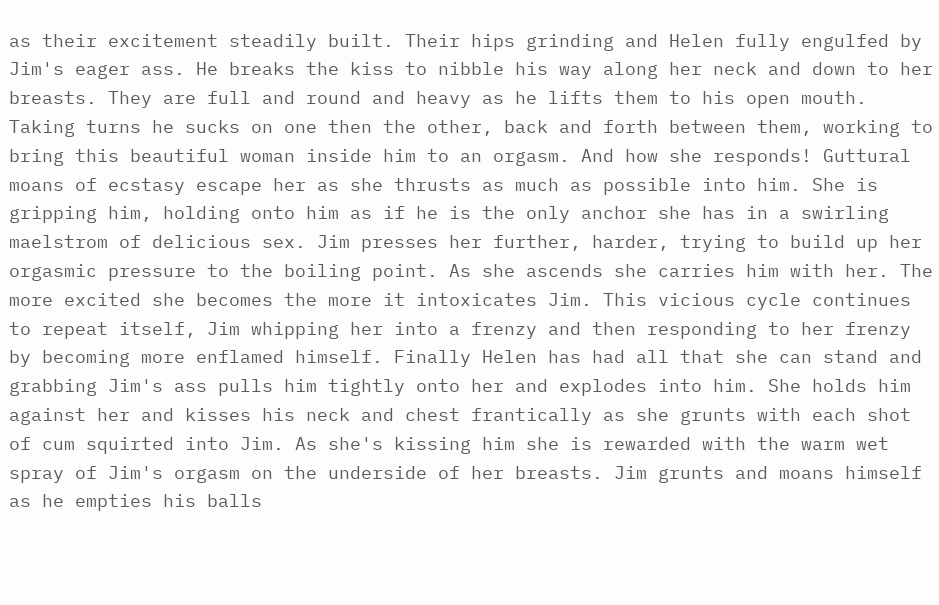as their excitement steadily built. Their hips grinding and Helen fully engulfed by Jim's eager ass. He breaks the kiss to nibble his way along her neck and down to her breasts. They are full and round and heavy as he lifts them to his open mouth. Taking turns he sucks on one then the other, back and forth between them, working to bring this beautiful woman inside him to an orgasm. And how she responds! Guttural moans of ecstasy escape her as she thrusts as much as possible into him. She is gripping him, holding onto him as if he is the only anchor she has in a swirling maelstrom of delicious sex. Jim presses her further, harder, trying to build up her orgasmic pressure to the boiling point. As she ascends she carries him with her. The more excited she becomes the more it intoxicates Jim. This vicious cycle continues to repeat itself, Jim whipping her into a frenzy and then responding to her frenzy by becoming more enflamed himself. Finally Helen has had all that she can stand and grabbing Jim's ass pulls him tightly onto her and explodes into him. She holds him against her and kisses his neck and chest frantically as she grunts with each shot of cum squirted into Jim. As she's kissing him she is rewarded with the warm wet spray of Jim's orgasm on the underside of her breasts. Jim grunts and moans himself as he empties his balls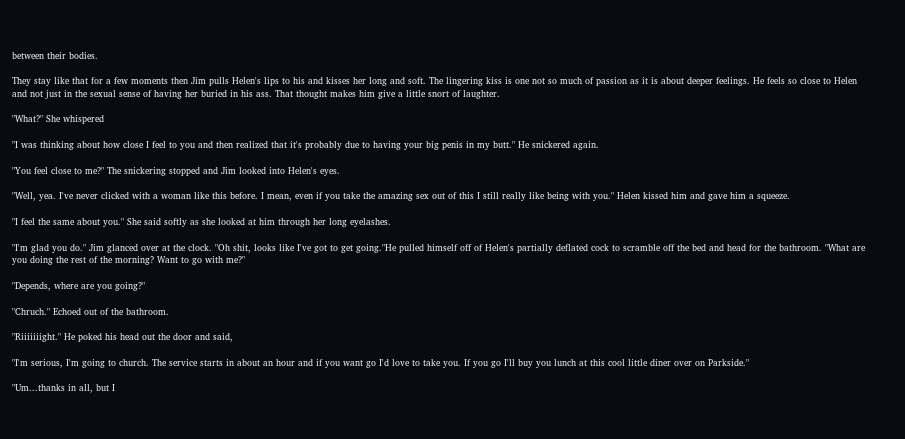between their bodies.

They stay like that for a few moments then Jim pulls Helen's lips to his and kisses her long and soft. The lingering kiss is one not so much of passion as it is about deeper feelings. He feels so close to Helen and not just in the sexual sense of having her buried in his ass. That thought makes him give a little snort of laughter.

"What?" She whispered

"I was thinking about how close I feel to you and then realized that it's probably due to having your big penis in my butt." He snickered again.

"You feel close to me?" The snickering stopped and Jim looked into Helen's eyes.

"Well, yea. I've never clicked with a woman like this before. I mean, even if you take the amazing sex out of this I still really like being with you." Helen kissed him and gave him a squeeze.

"I feel the same about you." She said softly as she looked at him through her long eyelashes.

"I'm glad you do." Jim glanced over at the clock. "Oh shit, looks like I've got to get going."He pulled himself off of Helen's partially deflated cock to scramble off the bed and head for the bathroom. "What are you doing the rest of the morning? Want to go with me?"

"Depends, where are you going?"

"Chruch." Echoed out of the bathroom.

"Riiiiiiight." He poked his head out the door and said,

"I'm serious, I'm going to church. The service starts in about an hour and if you want go I'd love to take you. If you go I'll buy you lunch at this cool little diner over on Parkside."

"Um...thanks in all, but I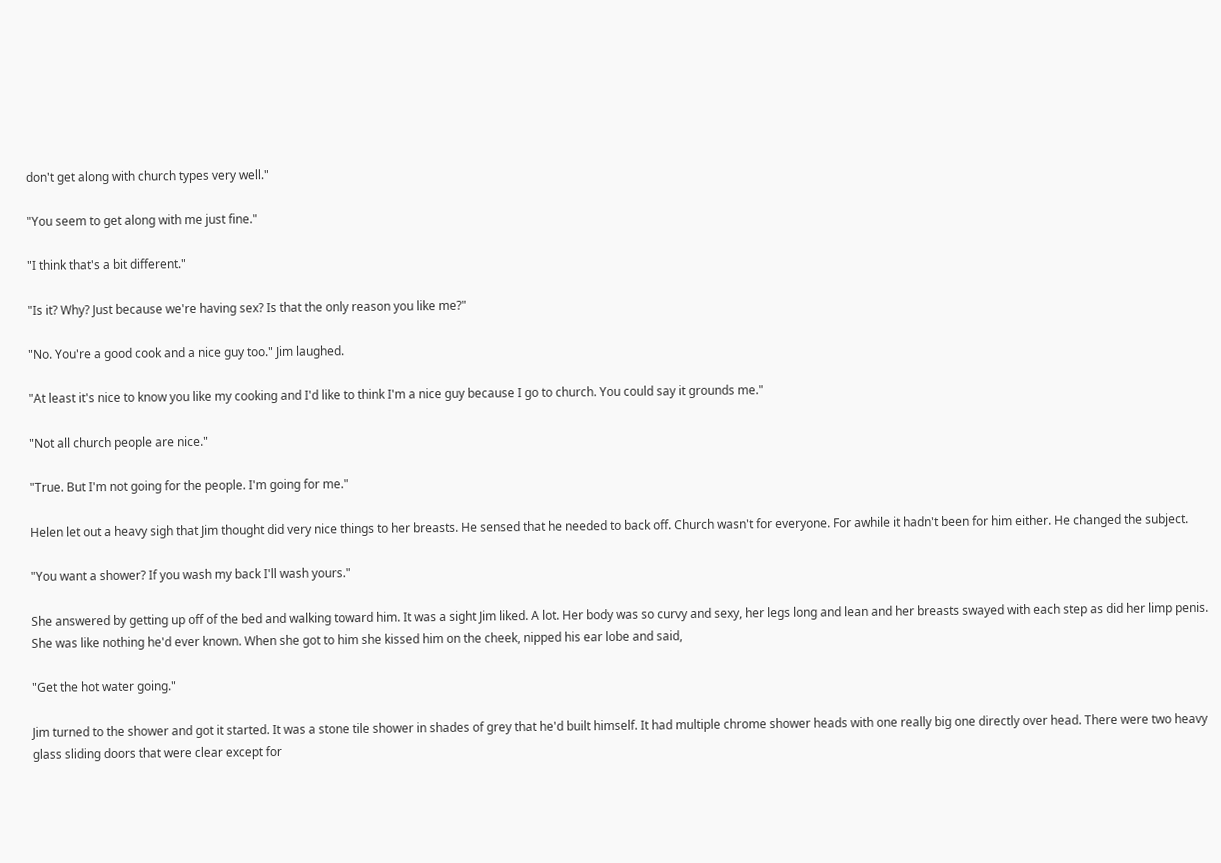don't get along with church types very well."

"You seem to get along with me just fine."

"I think that's a bit different."

"Is it? Why? Just because we're having sex? Is that the only reason you like me?"

"No. You're a good cook and a nice guy too." Jim laughed.

"At least it's nice to know you like my cooking and I'd like to think I'm a nice guy because I go to church. You could say it grounds me."

"Not all church people are nice."

"True. But I'm not going for the people. I'm going for me."

Helen let out a heavy sigh that Jim thought did very nice things to her breasts. He sensed that he needed to back off. Church wasn't for everyone. For awhile it hadn't been for him either. He changed the subject.

"You want a shower? If you wash my back I'll wash yours."

She answered by getting up off of the bed and walking toward him. It was a sight Jim liked. A lot. Her body was so curvy and sexy, her legs long and lean and her breasts swayed with each step as did her limp penis. She was like nothing he'd ever known. When she got to him she kissed him on the cheek, nipped his ear lobe and said,

"Get the hot water going."

Jim turned to the shower and got it started. It was a stone tile shower in shades of grey that he'd built himself. It had multiple chrome shower heads with one really big one directly over head. There were two heavy glass sliding doors that were clear except for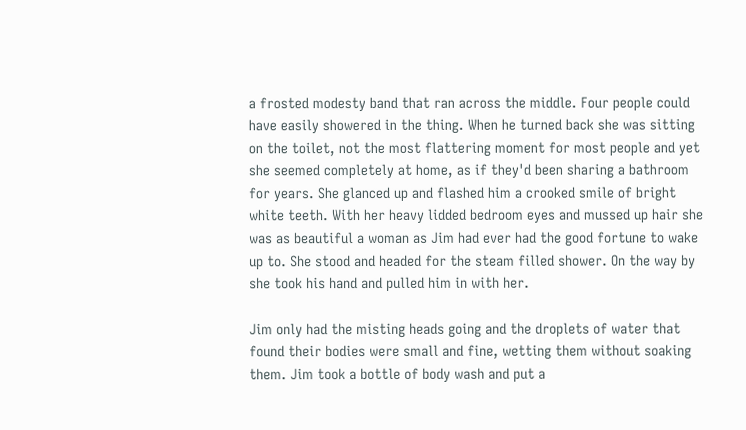a frosted modesty band that ran across the middle. Four people could have easily showered in the thing. When he turned back she was sitting on the toilet, not the most flattering moment for most people and yet she seemed completely at home, as if they'd been sharing a bathroom for years. She glanced up and flashed him a crooked smile of bright white teeth. With her heavy lidded bedroom eyes and mussed up hair she was as beautiful a woman as Jim had ever had the good fortune to wake up to. She stood and headed for the steam filled shower. On the way by she took his hand and pulled him in with her.

Jim only had the misting heads going and the droplets of water that found their bodies were small and fine, wetting them without soaking them. Jim took a bottle of body wash and put a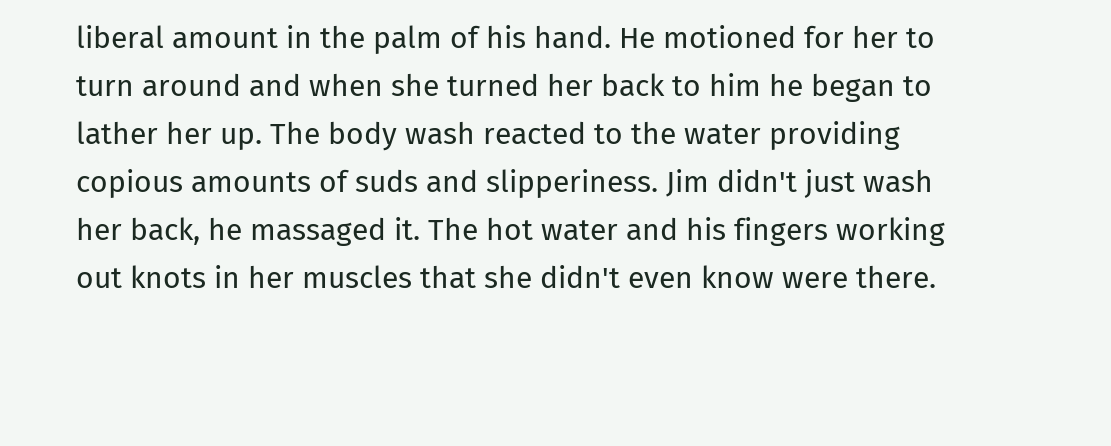liberal amount in the palm of his hand. He motioned for her to turn around and when she turned her back to him he began to lather her up. The body wash reacted to the water providing copious amounts of suds and slipperiness. Jim didn't just wash her back, he massaged it. The hot water and his fingers working out knots in her muscles that she didn't even know were there.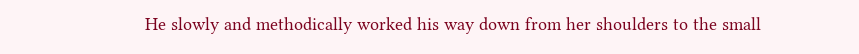He slowly and methodically worked his way down from her shoulders to the small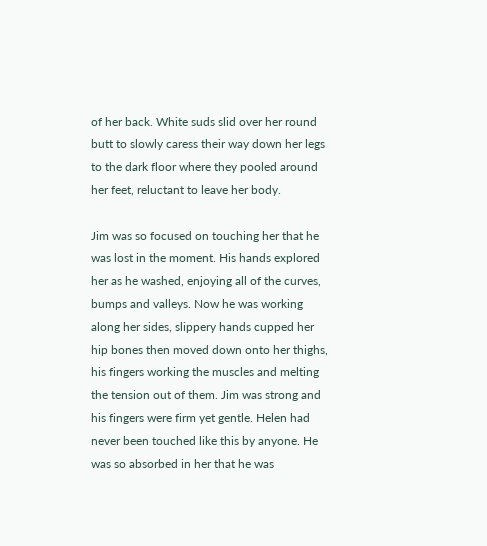of her back. White suds slid over her round butt to slowly caress their way down her legs to the dark floor where they pooled around her feet, reluctant to leave her body.

Jim was so focused on touching her that he was lost in the moment. His hands explored her as he washed, enjoying all of the curves, bumps and valleys. Now he was working along her sides, slippery hands cupped her hip bones then moved down onto her thighs, his fingers working the muscles and melting the tension out of them. Jim was strong and his fingers were firm yet gentle. Helen had never been touched like this by anyone. He was so absorbed in her that he was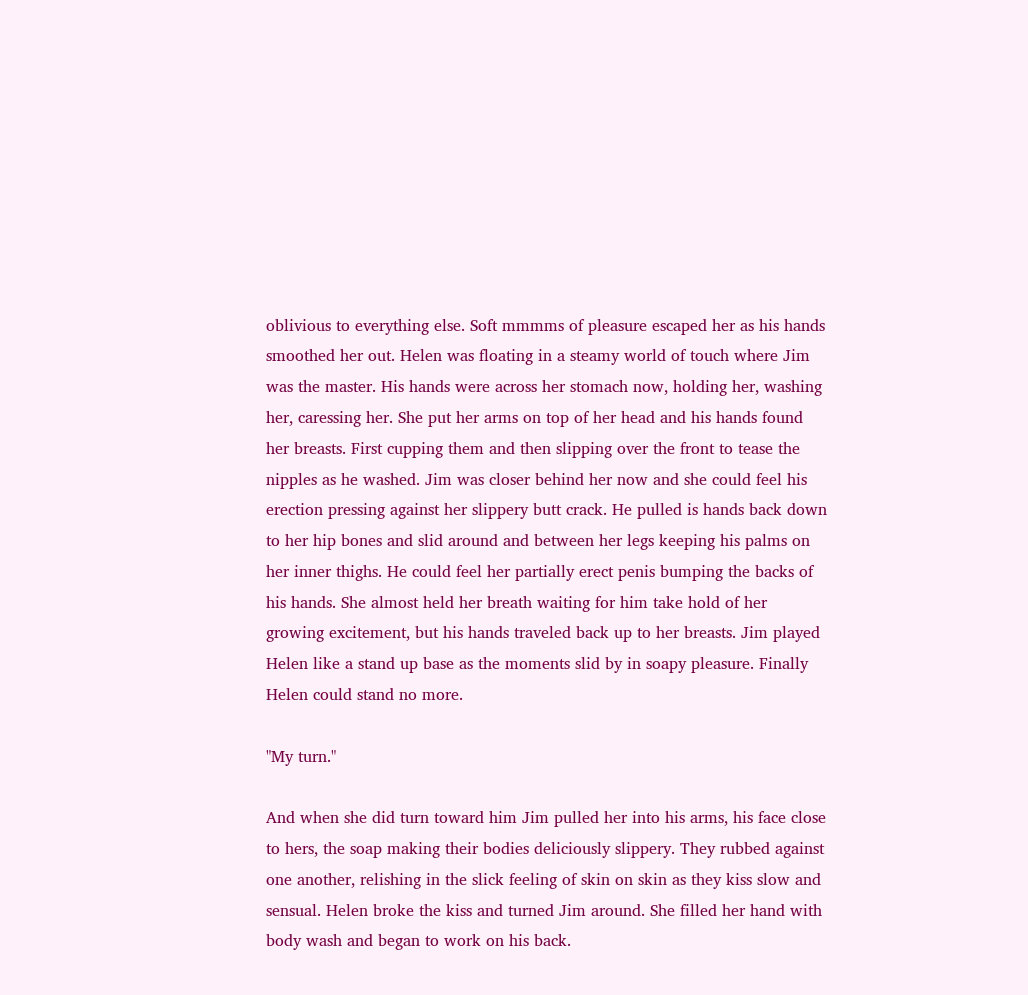oblivious to everything else. Soft mmmms of pleasure escaped her as his hands smoothed her out. Helen was floating in a steamy world of touch where Jim was the master. His hands were across her stomach now, holding her, washing her, caressing her. She put her arms on top of her head and his hands found her breasts. First cupping them and then slipping over the front to tease the nipples as he washed. Jim was closer behind her now and she could feel his erection pressing against her slippery butt crack. He pulled is hands back down to her hip bones and slid around and between her legs keeping his palms on her inner thighs. He could feel her partially erect penis bumping the backs of his hands. She almost held her breath waiting for him take hold of her growing excitement, but his hands traveled back up to her breasts. Jim played Helen like a stand up base as the moments slid by in soapy pleasure. Finally Helen could stand no more.

"My turn."

And when she did turn toward him Jim pulled her into his arms, his face close to hers, the soap making their bodies deliciously slippery. They rubbed against one another, relishing in the slick feeling of skin on skin as they kiss slow and sensual. Helen broke the kiss and turned Jim around. She filled her hand with body wash and began to work on his back.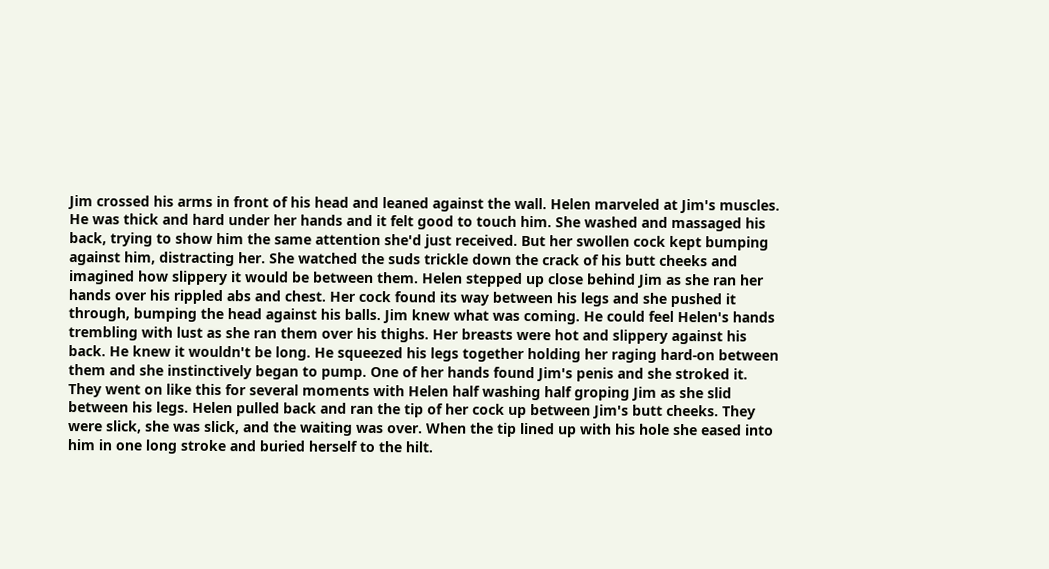Jim crossed his arms in front of his head and leaned against the wall. Helen marveled at Jim's muscles. He was thick and hard under her hands and it felt good to touch him. She washed and massaged his back, trying to show him the same attention she'd just received. But her swollen cock kept bumping against him, distracting her. She watched the suds trickle down the crack of his butt cheeks and imagined how slippery it would be between them. Helen stepped up close behind Jim as she ran her hands over his rippled abs and chest. Her cock found its way between his legs and she pushed it through, bumping the head against his balls. Jim knew what was coming. He could feel Helen's hands trembling with lust as she ran them over his thighs. Her breasts were hot and slippery against his back. He knew it wouldn't be long. He squeezed his legs together holding her raging hard-on between them and she instinctively began to pump. One of her hands found Jim's penis and she stroked it. They went on like this for several moments with Helen half washing half groping Jim as she slid between his legs. Helen pulled back and ran the tip of her cock up between Jim's butt cheeks. They were slick, she was slick, and the waiting was over. When the tip lined up with his hole she eased into him in one long stroke and buried herself to the hilt.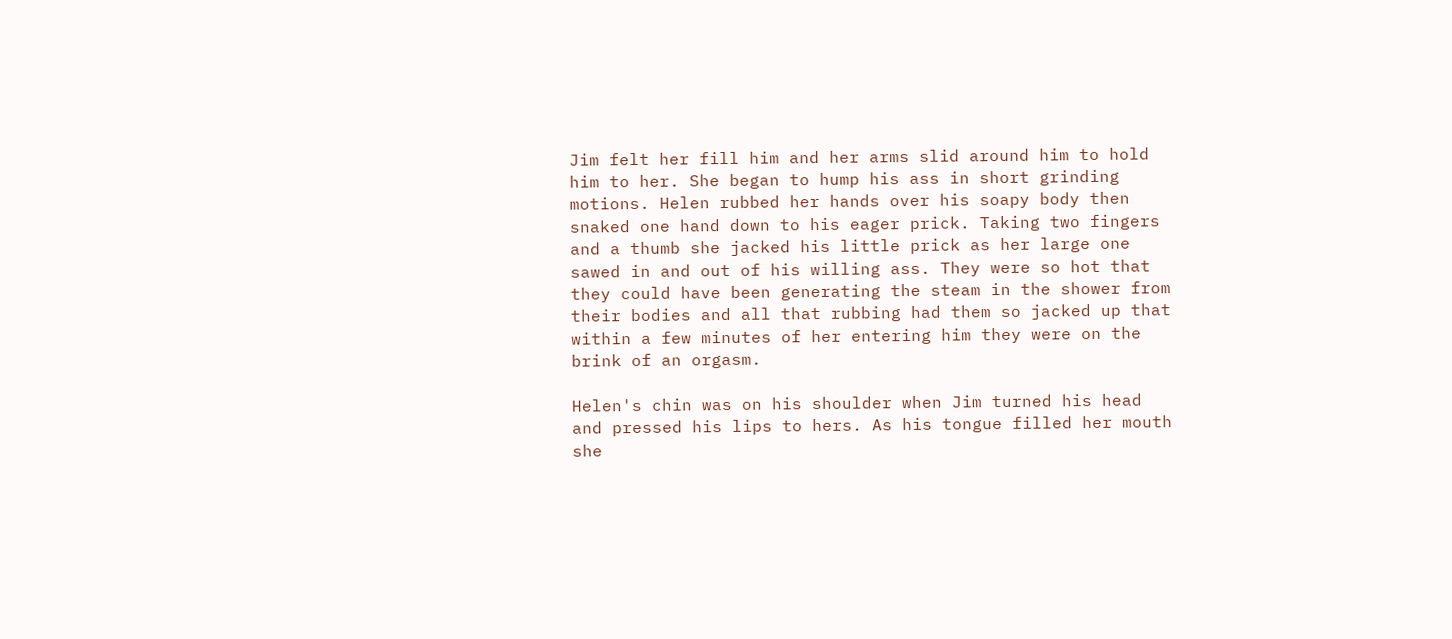Jim felt her fill him and her arms slid around him to hold him to her. She began to hump his ass in short grinding motions. Helen rubbed her hands over his soapy body then snaked one hand down to his eager prick. Taking two fingers and a thumb she jacked his little prick as her large one sawed in and out of his willing ass. They were so hot that they could have been generating the steam in the shower from their bodies and all that rubbing had them so jacked up that within a few minutes of her entering him they were on the brink of an orgasm.

Helen's chin was on his shoulder when Jim turned his head and pressed his lips to hers. As his tongue filled her mouth she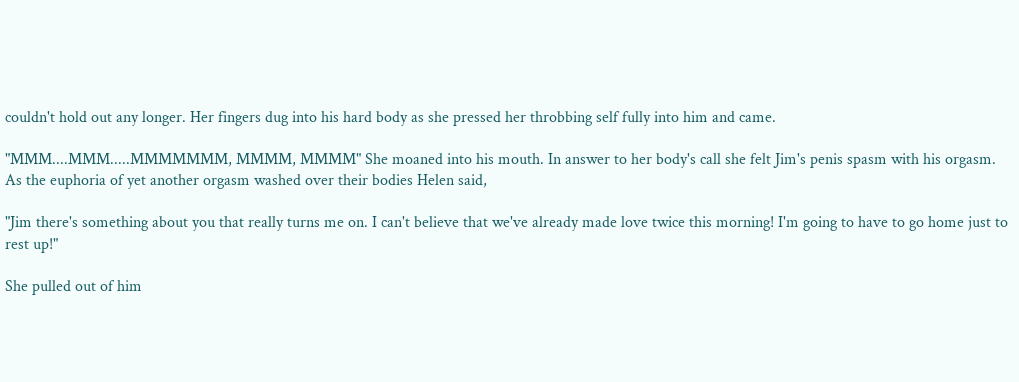couldn't hold out any longer. Her fingers dug into his hard body as she pressed her throbbing self fully into him and came.

"MMM....MMM.....MMMMMMM, MMMM, MMMM" She moaned into his mouth. In answer to her body's call she felt Jim's penis spasm with his orgasm. As the euphoria of yet another orgasm washed over their bodies Helen said,

"Jim there's something about you that really turns me on. I can't believe that we've already made love twice this morning! I'm going to have to go home just to rest up!"

She pulled out of him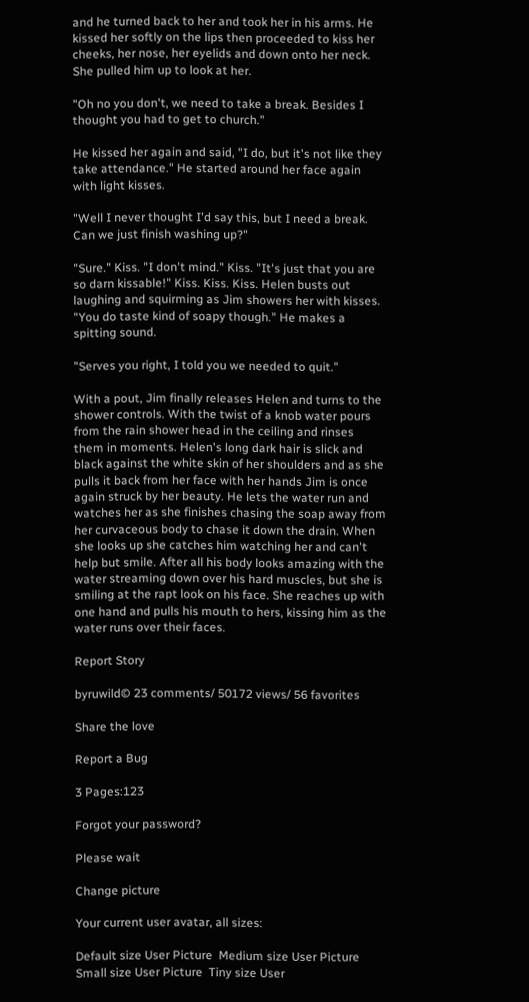and he turned back to her and took her in his arms. He kissed her softly on the lips then proceeded to kiss her cheeks, her nose, her eyelids and down onto her neck. She pulled him up to look at her.

"Oh no you don't, we need to take a break. Besides I thought you had to get to church."

He kissed her again and said, "I do, but it's not like they take attendance." He started around her face again with light kisses.

"Well I never thought I'd say this, but I need a break. Can we just finish washing up?"

"Sure." Kiss. "I don't mind." Kiss. "It's just that you are so darn kissable!" Kiss. Kiss. Kiss. Helen busts out laughing and squirming as Jim showers her with kisses. "You do taste kind of soapy though." He makes a spitting sound.

"Serves you right, I told you we needed to quit."

With a pout, Jim finally releases Helen and turns to the shower controls. With the twist of a knob water pours from the rain shower head in the ceiling and rinses them in moments. Helen's long dark hair is slick and black against the white skin of her shoulders and as she pulls it back from her face with her hands Jim is once again struck by her beauty. He lets the water run and watches her as she finishes chasing the soap away from her curvaceous body to chase it down the drain. When she looks up she catches him watching her and can't help but smile. After all his body looks amazing with the water streaming down over his hard muscles, but she is smiling at the rapt look on his face. She reaches up with one hand and pulls his mouth to hers, kissing him as the water runs over their faces.

Report Story

byruwild© 23 comments/ 50172 views/ 56 favorites

Share the love

Report a Bug

3 Pages:123

Forgot your password?

Please wait

Change picture

Your current user avatar, all sizes:

Default size User Picture  Medium size User Picture  Small size User Picture  Tiny size User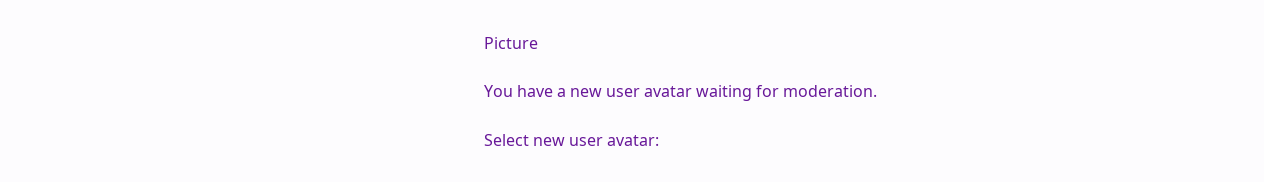Picture

You have a new user avatar waiting for moderation.

Select new user avatar: